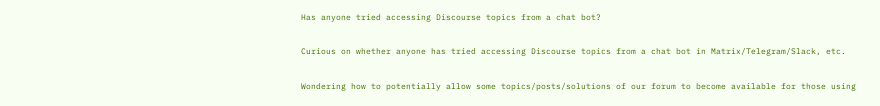Has anyone tried accessing Discourse topics from a chat bot?

Curious on whether anyone has tried accessing Discourse topics from a chat bot in Matrix/Telegram/Slack, etc.

Wondering how to potentially allow some topics/posts/solutions of our forum to become available for those using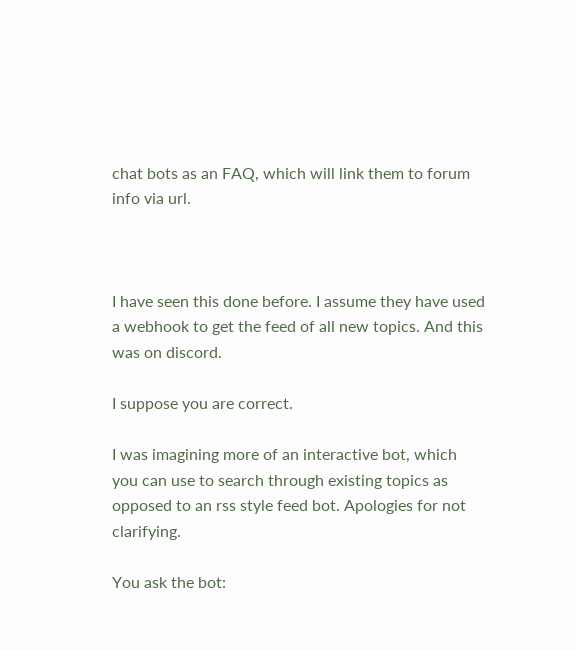chat bots as an FAQ, which will link them to forum info via url.



I have seen this done before. I assume they have used a webhook to get the feed of all new topics. And this was on discord.

I suppose you are correct.

I was imagining more of an interactive bot, which you can use to search through existing topics as opposed to an rss style feed bot. Apologies for not clarifying.

You ask the bot: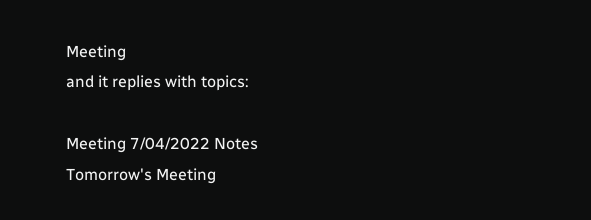Meeting
and it replies with topics:

Meeting 7/04/2022 Notes
Tomorrow's Meeting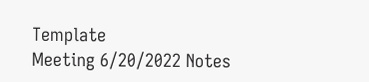Template
Meeting 6/20/2022 Notes